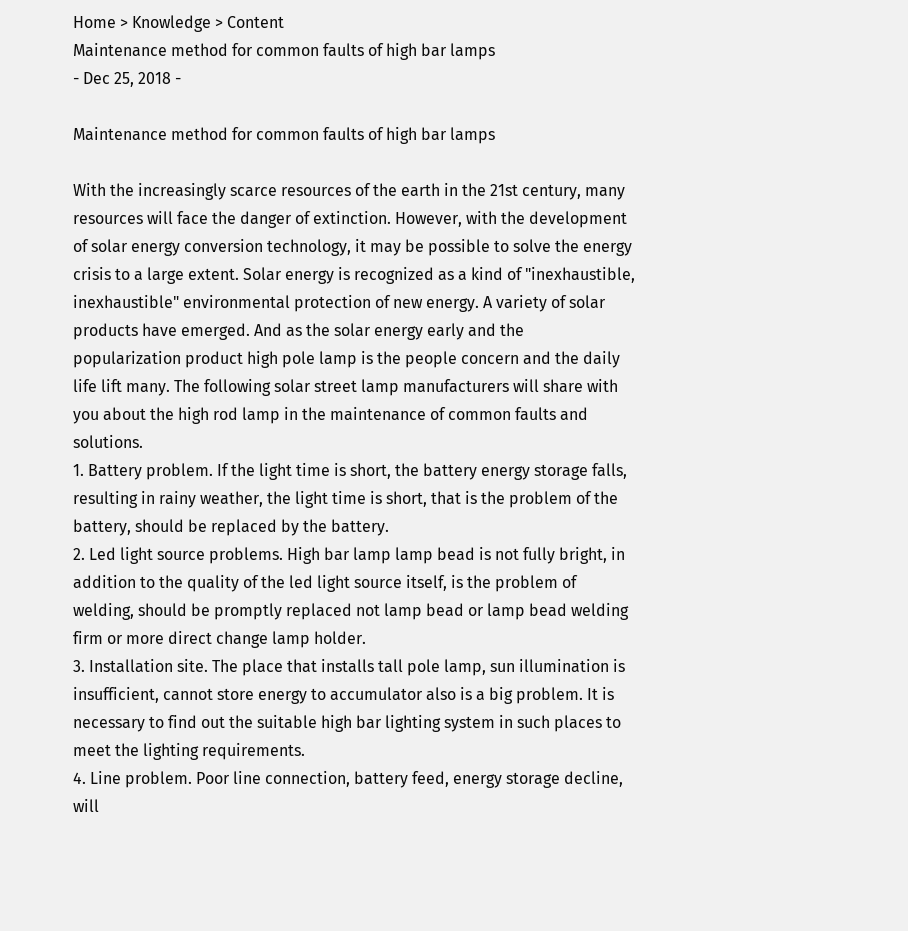Home > Knowledge > Content
Maintenance method for common faults of high bar lamps
- Dec 25, 2018 -

Maintenance method for common faults of high bar lamps

With the increasingly scarce resources of the earth in the 21st century, many resources will face the danger of extinction. However, with the development of solar energy conversion technology, it may be possible to solve the energy crisis to a large extent. Solar energy is recognized as a kind of "inexhaustible, inexhaustible" environmental protection of new energy. A variety of solar products have emerged. And as the solar energy early and the popularization product high pole lamp is the people concern and the daily life lift many. The following solar street lamp manufacturers will share with you about the high rod lamp in the maintenance of common faults and solutions.
1. Battery problem. If the light time is short, the battery energy storage falls, resulting in rainy weather, the light time is short, that is the problem of the battery, should be replaced by the battery.
2. Led light source problems. High bar lamp lamp bead is not fully bright, in addition to the quality of the led light source itself, is the problem of welding, should be promptly replaced not lamp bead or lamp bead welding firm or more direct change lamp holder.
3. Installation site. The place that installs tall pole lamp, sun illumination is insufficient, cannot store energy to accumulator also is a big problem. It is necessary to find out the suitable high bar lighting system in such places to meet the lighting requirements.
4. Line problem. Poor line connection, battery feed, energy storage decline, will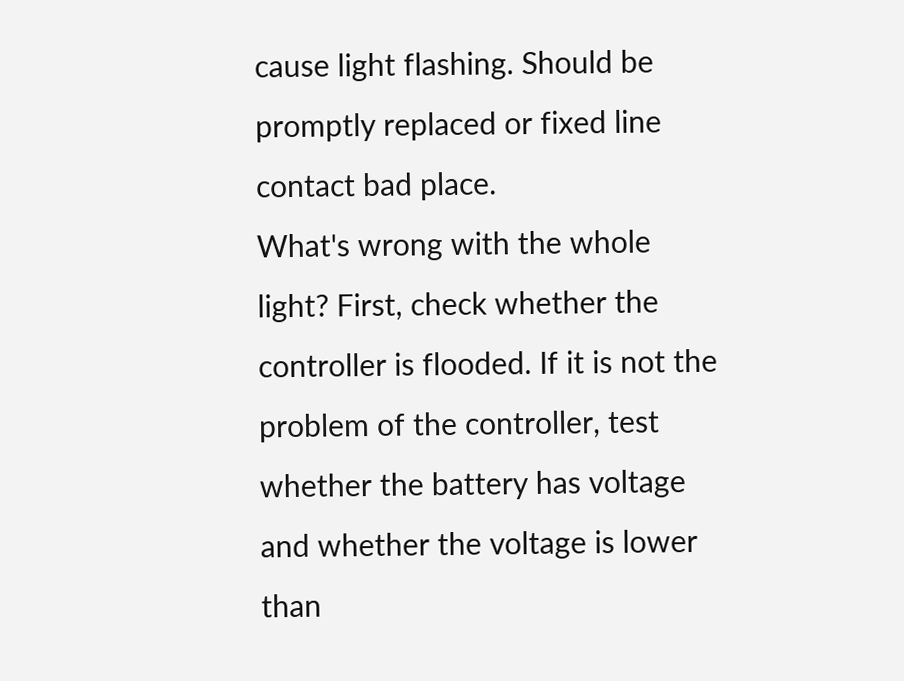cause light flashing. Should be promptly replaced or fixed line contact bad place.
What's wrong with the whole light? First, check whether the controller is flooded. If it is not the problem of the controller, test whether the battery has voltage and whether the voltage is lower than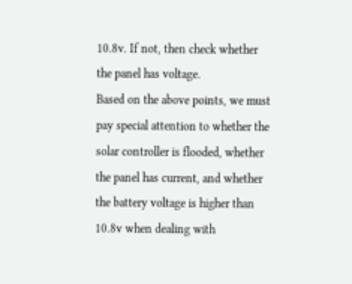10.8v. If not, then check whether the panel has voltage.
Based on the above points, we must pay special attention to whether the solar controller is flooded, whether the panel has current, and whether the battery voltage is higher than 10.8v when dealing with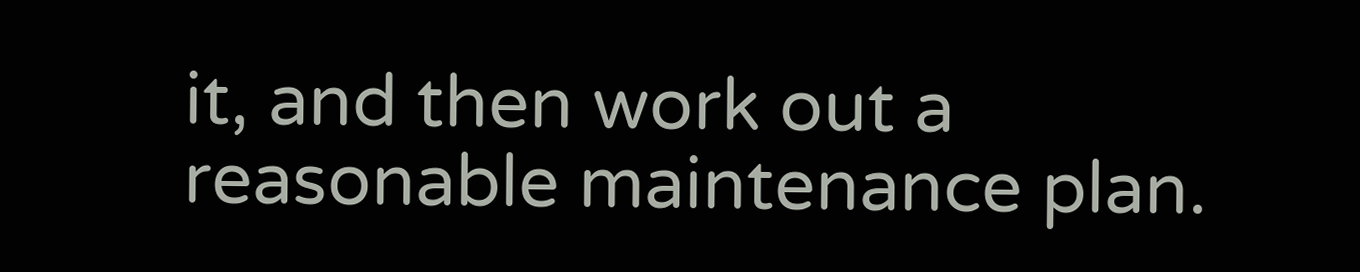it, and then work out a reasonable maintenance plan.